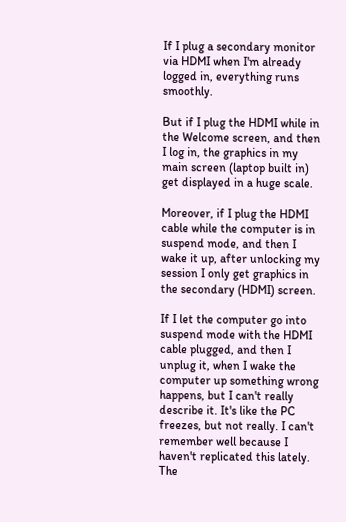If I plug a secondary monitor via HDMI when I'm already logged in, everything runs smoothly.

But if I plug the HDMI while in the Welcome screen, and then I log in, the graphics in my main screen (laptop built in) get displayed in a huge scale.

Moreover, if I plug the HDMI cable while the computer is in suspend mode, and then I wake it up, after unlocking my session I only get graphics in the secondary (HDMI) screen.

If I let the computer go into suspend mode with the HDMI cable plugged, and then I unplug it, when I wake the computer up something wrong happens, but I can't really describe it. It's like the PC freezes, but not really. I can't remember well because I haven't replicated this lately. The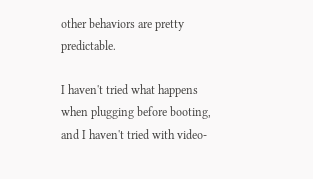other behaviors are pretty predictable.

I haven't tried what happens when plugging before booting, and I haven't tried with video-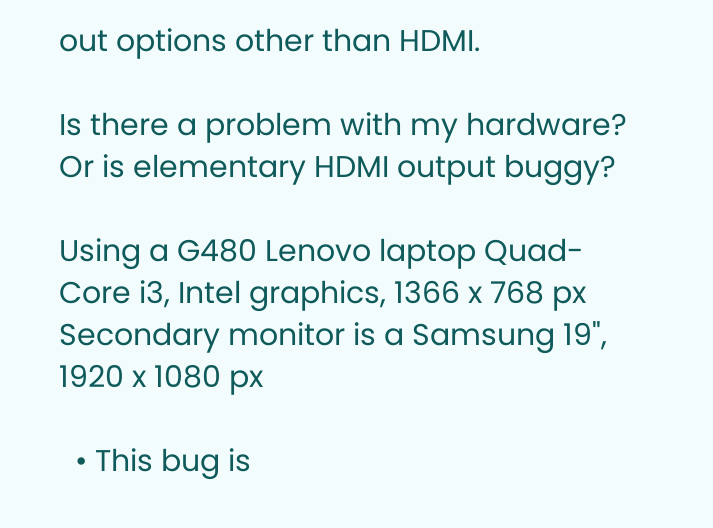out options other than HDMI.

Is there a problem with my hardware? Or is elementary HDMI output buggy?

Using a G480 Lenovo laptop Quad-Core i3, Intel graphics, 1366 x 768 px Secondary monitor is a Samsung 19", 1920 x 1080 px

  • This bug is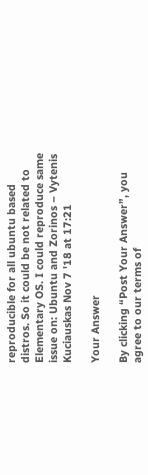reproducible for all ubuntu based distros. So it could be not related to Elementary OS. I could reproduce same issue on: Ubuntu and Zorinos – Vytenis Kuciauskas Nov 7 '18 at 17:21

Your Answer

By clicking “Post Your Answer”, you agree to our terms of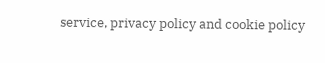service, privacy policy and cookie policy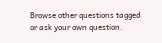Browse other questions tagged or ask your own question.